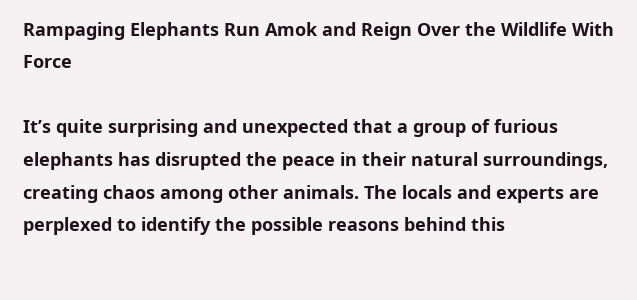Rampaging Elephants Run Amok and Reign Over the Wildlife With Force

It’s quite surprising and unexpected that a group of furious elephants has disrupted the peace in their natural surroundings, creating chaos among other animals. The locals and experts are perplexed to identify the possible reasons behind this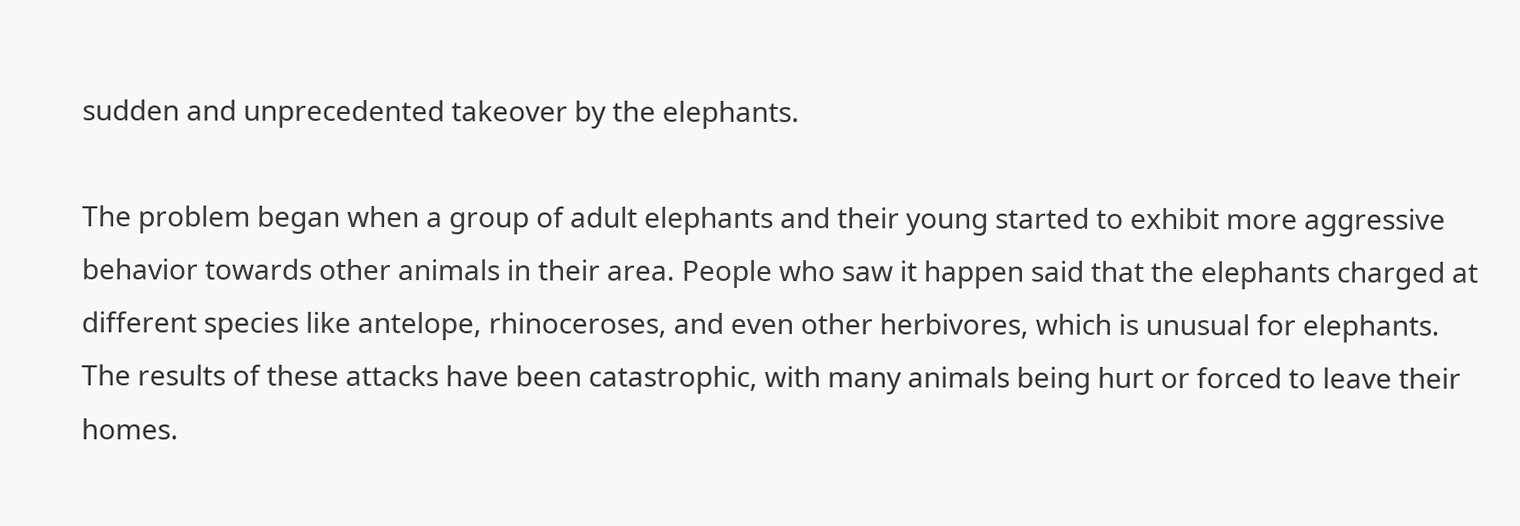sudden and unprecedented takeover by the elephants.

The problem began when a group of adult elephants and their young started to exhibit more aggressive behavior towards other animals in their area. People who saw it happen said that the elephants charged at different species like antelope, rhinoceroses, and even other herbivores, which is unusual for elephants.
The results of these attacks have been catastrophic, with many animals being hurt or forced to leave their homes.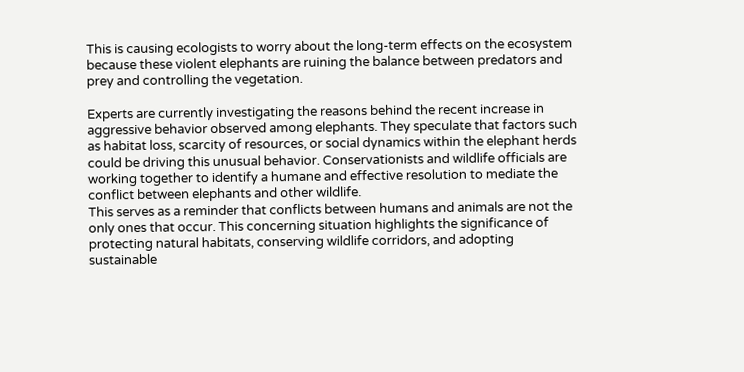This is causing ecologists to worry about the long-term effects on the ecosystem because these violent elephants are ruining the balance between predators and prey and controlling the vegetation.

Experts are currently investigating the reasons behind the recent increase in aggressive behavior observed among elephants. They speculate that factors such as habitat loss, scarcity of resources, or social dynamics within the elephant herds could be driving this unusual behavior. Conservationists and wildlife officials are working together to identify a humane and effective resolution to mediate the conflict between elephants and other wildlife.
This serves as a reminder that conflicts between humans and animals are not the only ones that occur. This concerning situation highlights the significance of protecting natural habitats, conserving wildlife corridors, and adopting sustainable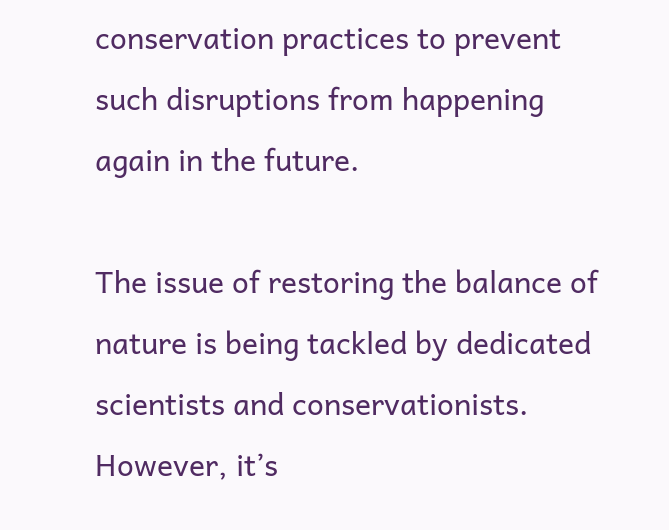conservation practices to prevent such disruptions from happening again in the future.

The issue of restoring the balance of nature is being tackled by dedicated scientists and conservationists. However, it’s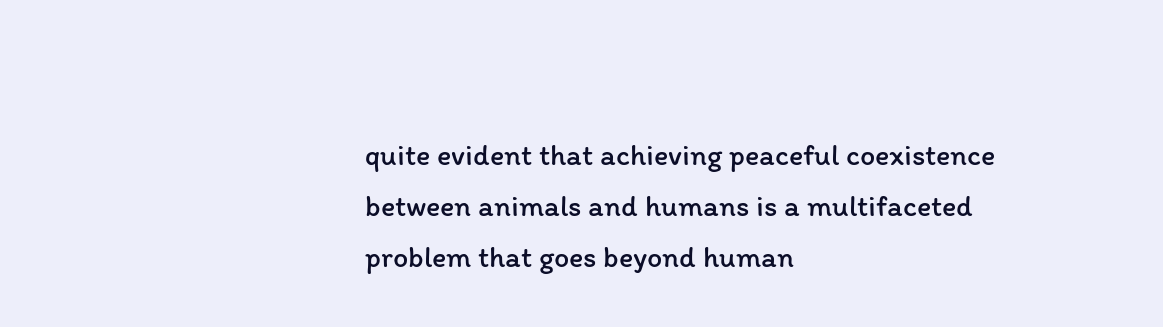quite evident that achieving peaceful coexistence between animals and humans is a multifaceted problem that goes beyond human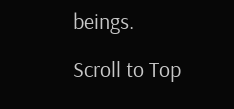beings.

Scroll to Top